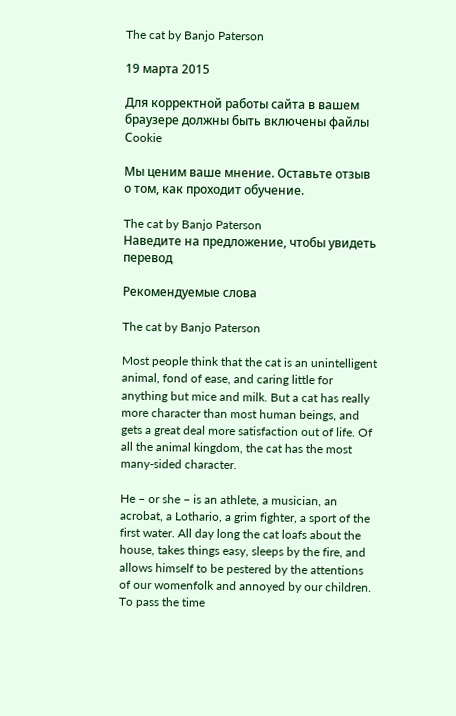The cat by Banjo Paterson

19 марта 2015

Для корректной работы сайта в вашем браузере должны быть включены файлы Сookie

Мы ценим ваше мнение. Оставьте отзыв о том, как проходит обучение.

The cat by Banjo Paterson
Наведите на предложение, чтобы увидеть перевод

Рекомендуемые слова

The cat by Banjo Paterson

Most people think that the cat is an unintelligent animal, fond of ease, and caring little for anything but mice and milk. But a cat has really more character than most human beings, and gets a great deal more satisfaction out of life. Of all the animal kingdom, the cat has the most many-sided character.

He – or she – is an athlete, a musician, an acrobat, a Lothario, a grim fighter, a sport of the first water. All day long the cat loafs about the house, takes things easy, sleeps by the fire, and allows himself to be pestered by the attentions of our womenfolk and annoyed by our children. To pass the time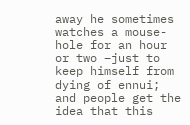away he sometimes watches a mouse-hole for an hour or two –just to keep himself from dying of ennui; and people get the idea that this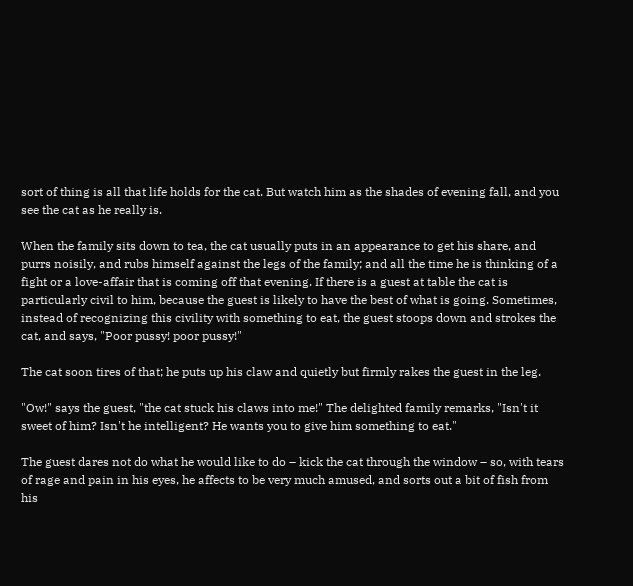sort of thing is all that life holds for the cat. But watch him as the shades of evening fall, and you see the cat as he really is.

When the family sits down to tea, the cat usually puts in an appearance to get his share, and purrs noisily, and rubs himself against the legs of the family; and all the time he is thinking of a fight or a love-affair that is coming off that evening. If there is a guest at table the cat is particularly civil to him, because the guest is likely to have the best of what is going. Sometimes, instead of recognizing this civility with something to eat, the guest stoops down and strokes the cat, and says, "Poor pussy! poor pussy!"

The cat soon tires of that; he puts up his claw and quietly but firmly rakes the guest in the leg.

"Ow!" says the guest, "the cat stuck his claws into me!" The delighted family remarks, "Isn't it sweet of him? Isn't he intelligent? He wants you to give him something to eat."

The guest dares not do what he would like to do – kick the cat through the window – so, with tears of rage and pain in his eyes, he affects to be very much amused, and sorts out a bit of fish from his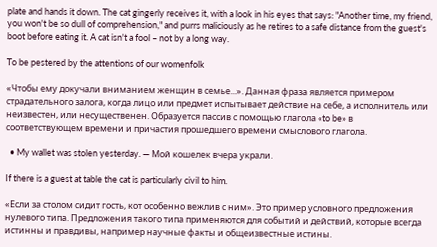plate and hands it down. The cat gingerly receives it, with a look in his eyes that says: "Another time, my friend, you won't be so dull of comprehension," and purrs maliciously as he retires to a safe distance from the guest's boot before eating it. A cat isn't a fool – not by a long way.

To be pestered by the attentions of our womenfolk

«Чтобы ему докучали вниманием женщин в семье...». Данная фраза является примером страдательного залога, когда лицо или предмет испытывает действие на себе, а исполнитель или неизвестен, или несущественен. Образуется пассив с помощью глагола «to be» в соответствующем времени и причастия прошедшего времени смыслового глагола.

  • My wallet was stolen yesterday. — Мой кошелек вчера украли.

If there is a guest at table the cat is particularly civil to him.

«Если за столом сидит гость, кот особенно вежлив с ним». Это пример условного предложения нулевого типа. Предложения такого типа применяются для событий и действий, которые всегда истинны и правдивы, например научные факты и общеизвестные истины.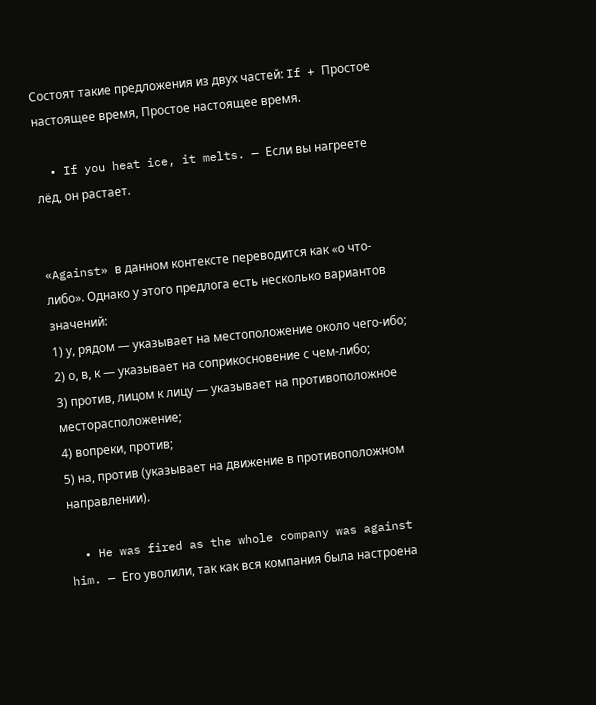Состоят такие предложения из двух частей: If + Простое настоящее время, Простое настоящее время.

  • If you heat ice, it melts. — Если вы нагреете лёд, он растает.


«Against» в данном контексте переводится как «о что-либо». Однако у этого предлога есть несколько вариантов значений:
1) у, рядом — указывает на местоположение около чего-ибо;
2) о, в, к — указывает на соприкосновение с чем-либо;
3) против, лицом к лицу — указывает на противоположное месторасположение;
4) вопреки, против;
5) на, против (указывает на движение в противоположном направлении).

  • He was fired as the whole company was against him. — Его уволили, так как вся компания была настроена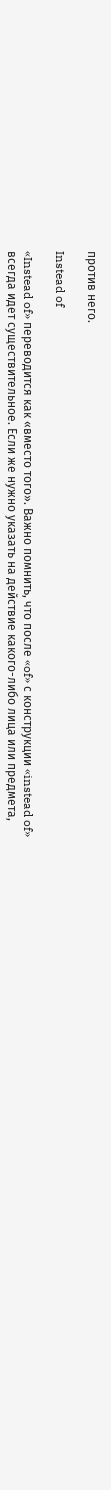против него.

Instead of

«Instead of» переводится как «вместо того». Важно помнить, что после «of» с конструкции «instead of» всегда идет существительное. Если же нужно указать на действие какого-либо лица или предмета,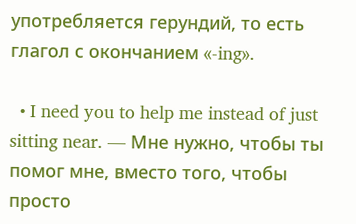употребляется герундий, то есть глагол с окончанием «-ing».

  • I need you to help me instead of just sitting near. — Мне нужно, чтобы ты помог мне, вместо того, чтобы просто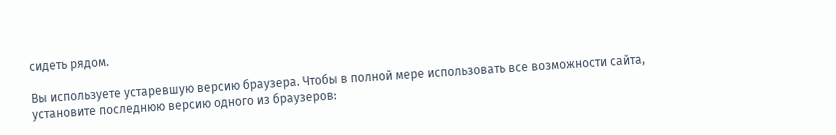сидеть рядом.

Вы используете устаревшую версию браузера. Чтобы в полной мере использовать все возможности сайта, установите последнюю версию одного из браузеров: